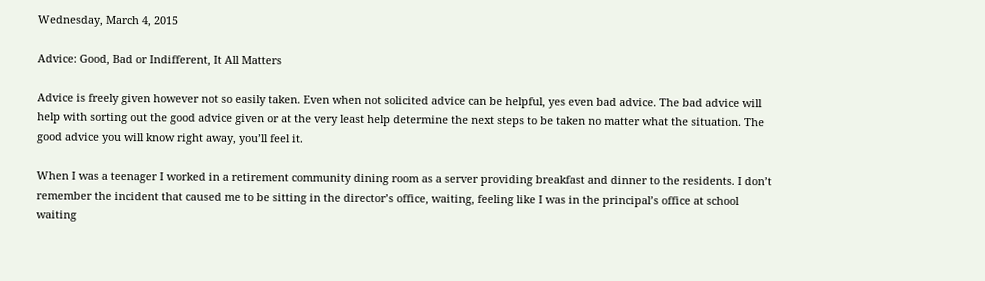Wednesday, March 4, 2015

Advice: Good, Bad or Indifferent, It All Matters

Advice is freely given however not so easily taken. Even when not solicited advice can be helpful, yes even bad advice. The bad advice will help with sorting out the good advice given or at the very least help determine the next steps to be taken no matter what the situation. The good advice you will know right away, you’ll feel it.

When I was a teenager I worked in a retirement community dining room as a server providing breakfast and dinner to the residents. I don’t remember the incident that caused me to be sitting in the director’s office, waiting, feeling like I was in the principal’s office at school waiting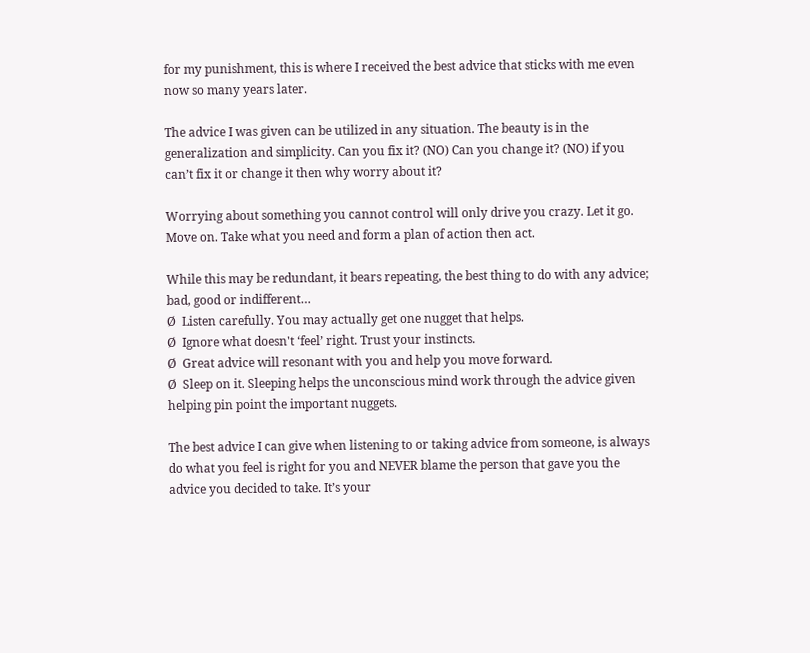for my punishment, this is where I received the best advice that sticks with me even now so many years later.

The advice I was given can be utilized in any situation. The beauty is in the generalization and simplicity. Can you fix it? (NO) Can you change it? (NO) if you can’t fix it or change it then why worry about it?

Worrying about something you cannot control will only drive you crazy. Let it go. Move on. Take what you need and form a plan of action then act.

While this may be redundant, it bears repeating, the best thing to do with any advice; bad, good or indifferent…
Ø  Listen carefully. You may actually get one nugget that helps.
Ø  Ignore what doesn't ‘feel’ right. Trust your instincts.
Ø  Great advice will resonant with you and help you move forward.
Ø  Sleep on it. Sleeping helps the unconscious mind work through the advice given helping pin point the important nuggets.

The best advice I can give when listening to or taking advice from someone, is always do what you feel is right for you and NEVER blame the person that gave you the advice you decided to take. It’s your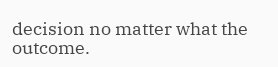decision no matter what the outcome.